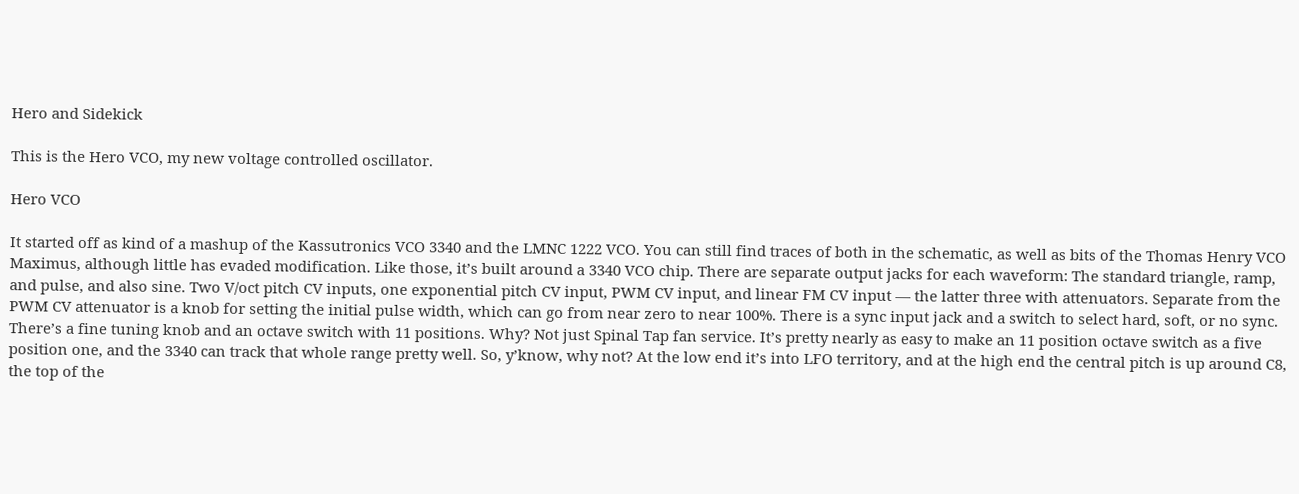Hero and Sidekick

This is the Hero VCO, my new voltage controlled oscillator.

Hero VCO

It started off as kind of a mashup of the Kassutronics VCO 3340 and the LMNC 1222 VCO. You can still find traces of both in the schematic, as well as bits of the Thomas Henry VCO Maximus, although little has evaded modification. Like those, it’s built around a 3340 VCO chip. There are separate output jacks for each waveform: The standard triangle, ramp, and pulse, and also sine. Two V/oct pitch CV inputs, one exponential pitch CV input, PWM CV input, and linear FM CV input — the latter three with attenuators. Separate from the PWM CV attenuator is a knob for setting the initial pulse width, which can go from near zero to near 100%. There is a sync input jack and a switch to select hard, soft, or no sync. There’s a fine tuning knob and an octave switch with 11 positions. Why? Not just Spinal Tap fan service. It’s pretty nearly as easy to make an 11 position octave switch as a five position one, and the 3340 can track that whole range pretty well. So, y’know, why not? At the low end it’s into LFO territory, and at the high end the central pitch is up around C8, the top of the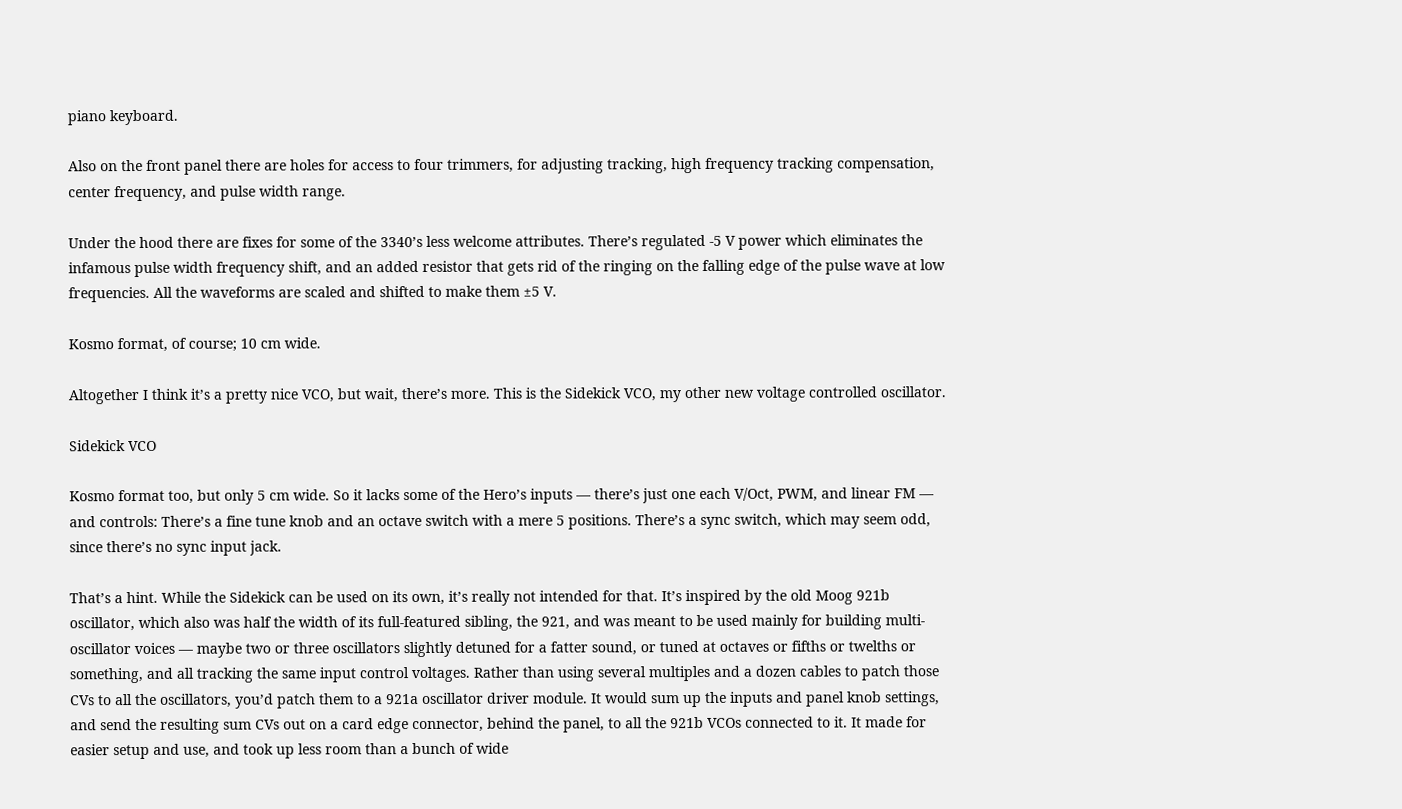piano keyboard.

Also on the front panel there are holes for access to four trimmers, for adjusting tracking, high frequency tracking compensation, center frequency, and pulse width range.

Under the hood there are fixes for some of the 3340’s less welcome attributes. There’s regulated -5 V power which eliminates the infamous pulse width frequency shift, and an added resistor that gets rid of the ringing on the falling edge of the pulse wave at low frequencies. All the waveforms are scaled and shifted to make them ±5 V.

Kosmo format, of course; 10 cm wide.

Altogether I think it’s a pretty nice VCO, but wait, there’s more. This is the Sidekick VCO, my other new voltage controlled oscillator.

Sidekick VCO

Kosmo format too, but only 5 cm wide. So it lacks some of the Hero’s inputs — there’s just one each V/Oct, PWM, and linear FM — and controls: There’s a fine tune knob and an octave switch with a mere 5 positions. There’s a sync switch, which may seem odd, since there’s no sync input jack.

That’s a hint. While the Sidekick can be used on its own, it’s really not intended for that. It’s inspired by the old Moog 921b oscillator, which also was half the width of its full-featured sibling, the 921, and was meant to be used mainly for building multi-oscillator voices — maybe two or three oscillators slightly detuned for a fatter sound, or tuned at octaves or fifths or twelths or something, and all tracking the same input control voltages. Rather than using several multiples and a dozen cables to patch those CVs to all the oscillators, you’d patch them to a 921a oscillator driver module. It would sum up the inputs and panel knob settings, and send the resulting sum CVs out on a card edge connector, behind the panel, to all the 921b VCOs connected to it. It made for easier setup and use, and took up less room than a bunch of wide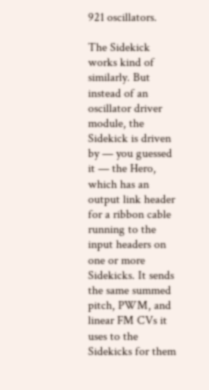921 oscillators.

The Sidekick works kind of similarly. But instead of an oscillator driver module, the Sidekick is driven by — you guessed it — the Hero, which has an output link header for a ribbon cable running to the input headers on one or more Sidekicks. It sends the same summed pitch, PWM, and linear FM CVs it uses to the Sidekicks for them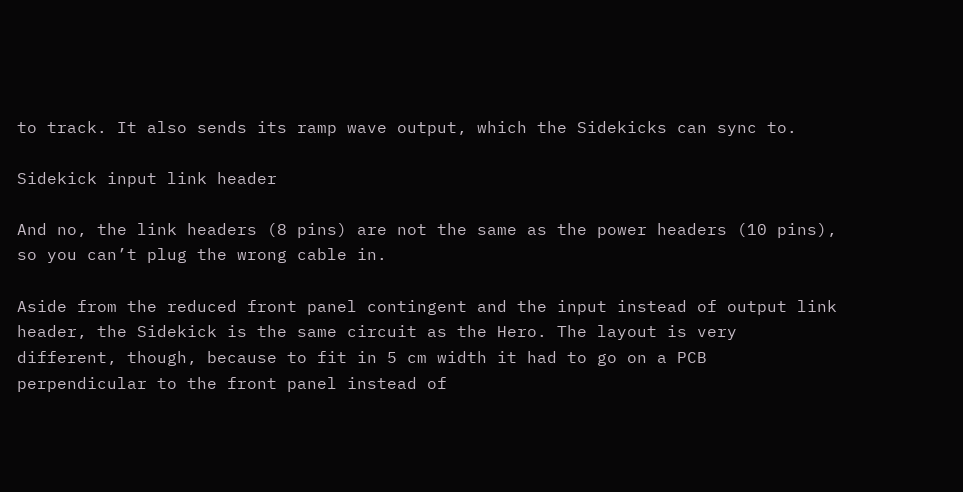to track. It also sends its ramp wave output, which the Sidekicks can sync to.

Sidekick input link header

And no, the link headers (8 pins) are not the same as the power headers (10 pins), so you can’t plug the wrong cable in.

Aside from the reduced front panel contingent and the input instead of output link header, the Sidekick is the same circuit as the Hero. The layout is very different, though, because to fit in 5 cm width it had to go on a PCB perpendicular to the front panel instead of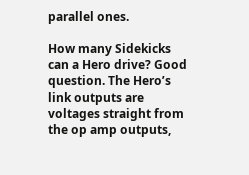parallel ones.

How many Sidekicks can a Hero drive? Good question. The Hero’s link outputs are voltages straight from the op amp outputs,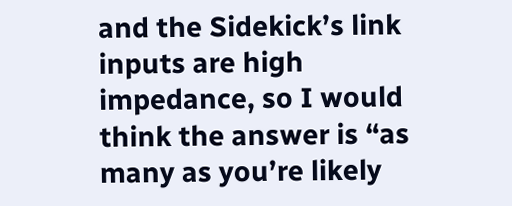and the Sidekick’s link inputs are high impedance, so I would think the answer is “as many as you’re likely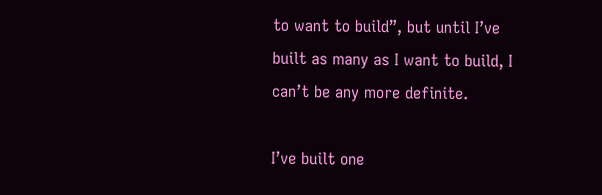to want to build”, but until I’ve built as many as I want to build, I can’t be any more definite.

I’ve built one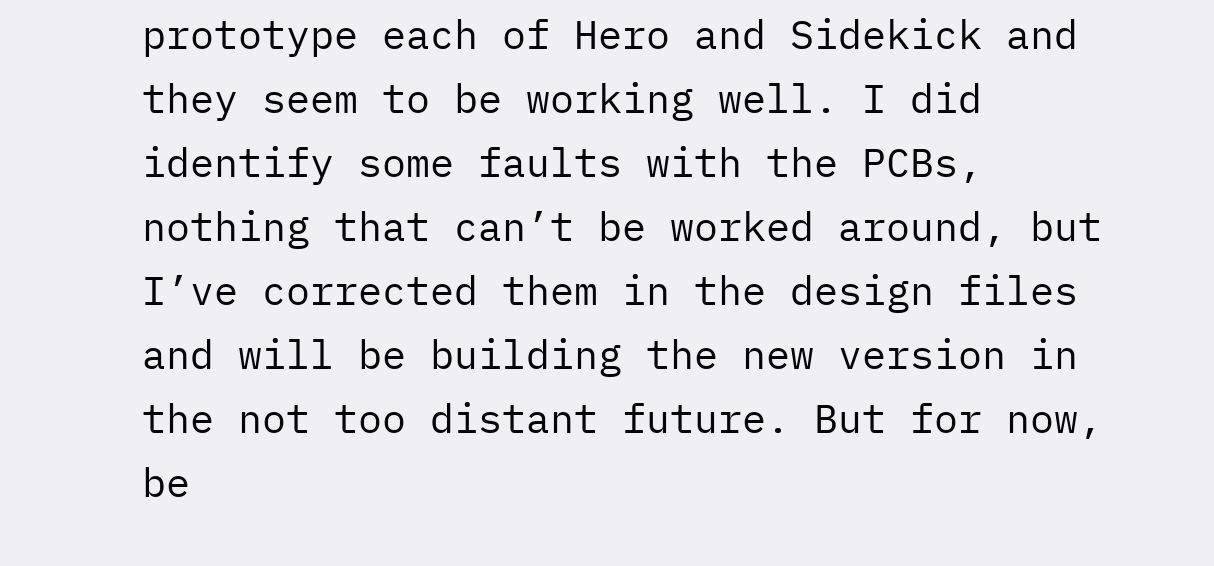prototype each of Hero and Sidekick and they seem to be working well. I did identify some faults with the PCBs, nothing that can’t be worked around, but I’ve corrected them in the design files and will be building the new version in the not too distant future. But for now, be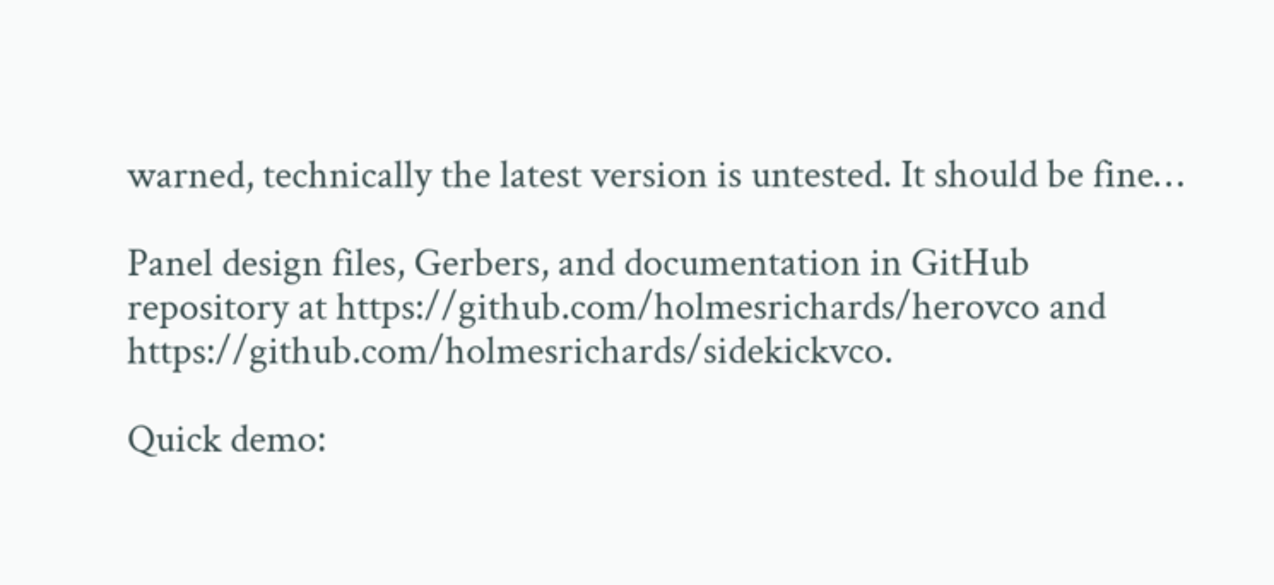warned, technically the latest version is untested. It should be fine…

Panel design files, Gerbers, and documentation in GitHub repository at https://github.com/holmesrichards/herovco and https://github.com/holmesrichards/sidekickvco.

Quick demo: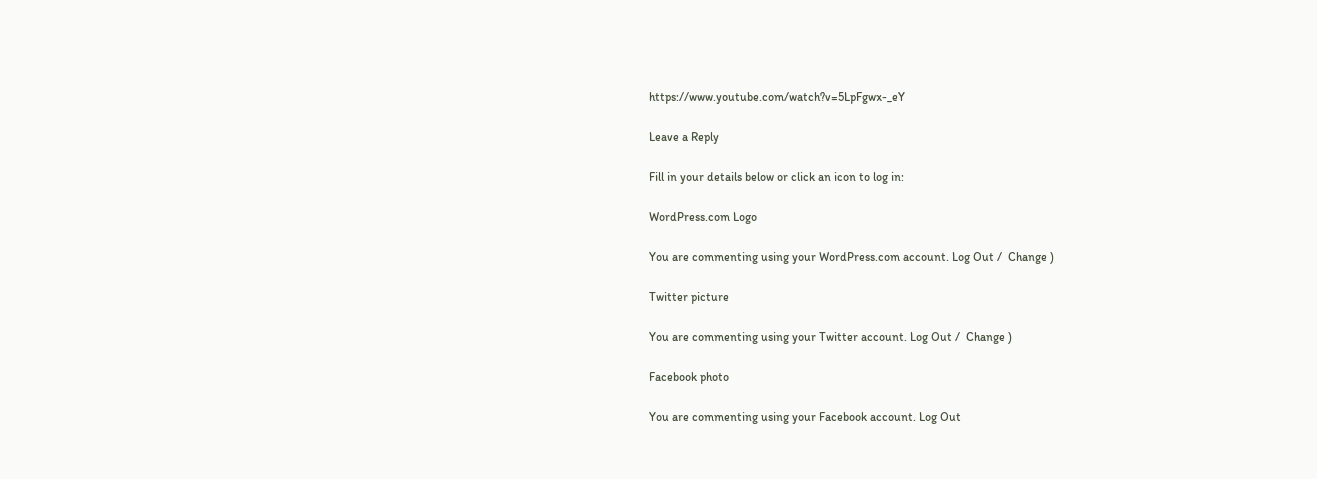https://www.youtube.com/watch?v=5LpFgwx-_eY

Leave a Reply

Fill in your details below or click an icon to log in:

WordPress.com Logo

You are commenting using your WordPress.com account. Log Out /  Change )

Twitter picture

You are commenting using your Twitter account. Log Out /  Change )

Facebook photo

You are commenting using your Facebook account. Log Out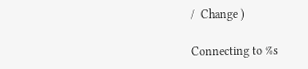/  Change )

Connecting to %s